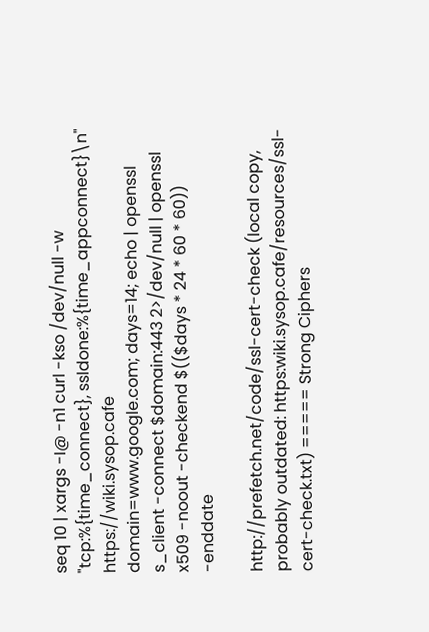seq 10 | xargs -I@ -n1 curl -kso /dev/null -w "tcp:%{time_connect}, ssldone:%{time_appconnect}\n" https://wiki.sysop.cafe
domain=www.google.com; days=14; echo | openssl s_client -connect $domain:443 2>/dev/null | openssl x509 -noout -checkend $(($days * 24 * 60 * 60)) -enddate

http://prefetch.net/code/ssl-cert-check (local copy, probably outdated: https:wiki.sysop.cafe/resources/ssl-cert-check.txt) ===== Strong Ciphers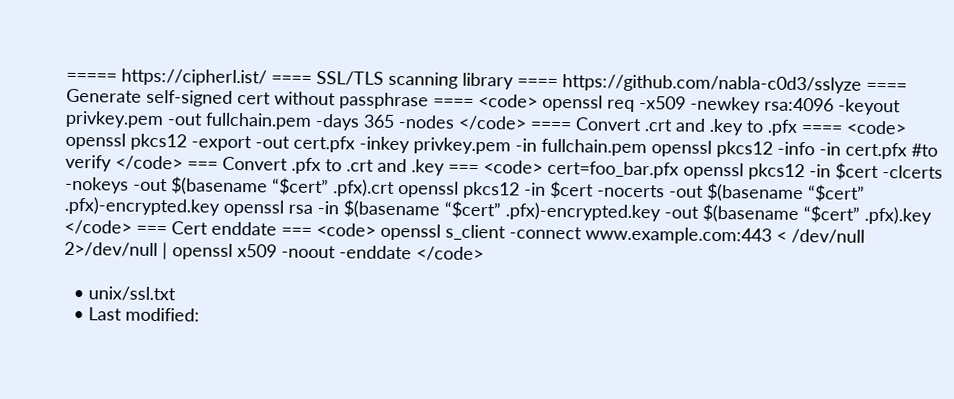===== https://cipherl.ist/ ==== SSL/TLS scanning library ==== https://github.com/nabla-c0d3/sslyze ==== Generate self-signed cert without passphrase ==== <code> openssl req -x509 -newkey rsa:4096 -keyout privkey.pem -out fullchain.pem -days 365 -nodes </code> ==== Convert .crt and .key to .pfx ==== <code> openssl pkcs12 -export -out cert.pfx -inkey privkey.pem -in fullchain.pem openssl pkcs12 -info -in cert.pfx #to verify </code> === Convert .pfx to .crt and .key === <code> cert=foo_bar.pfx openssl pkcs12 -in $cert -clcerts -nokeys -out $(basename “$cert” .pfx).crt openssl pkcs12 -in $cert -nocerts -out $(basename “$cert” .pfx)-encrypted.key openssl rsa -in $(basename “$cert” .pfx)-encrypted.key -out $(basename “$cert” .pfx).key </code> === Cert enddate === <code> openssl s_client -connect www.example.com:443 < /dev/null 2>/dev/null | openssl x509 -noout -enddate </code>

  • unix/ssl.txt
  • Last modified: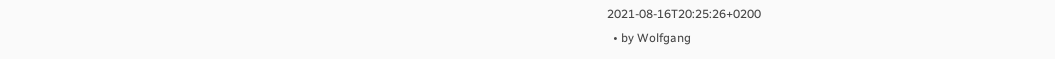2021-08-16T20:25:26+0200
  • by Wolfgang